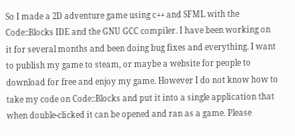So I made a 2D adventure game using c++ and SFML with the Code::Blocks IDE and the GNU GCC compiler. I have been working on it for several months and been doing bug fixes and everything. I want to publish my game to steam, or maybe a website for people to download for free and enjoy my game. However I do not know how to take my code on Code::Blocks and put it into a single application that when double-clicked it can be opened and ran as a game. Please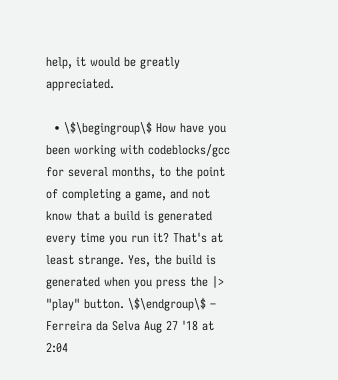help, it would be greatly appreciated.

  • \$\begingroup\$ How have you been working with codeblocks/gcc for several months, to the point of completing a game, and not know that a build is generated every time you run it? That's at least strange. Yes, the build is generated when you press the |> "play" button. \$\endgroup\$ – Ferreira da Selva Aug 27 '18 at 2:04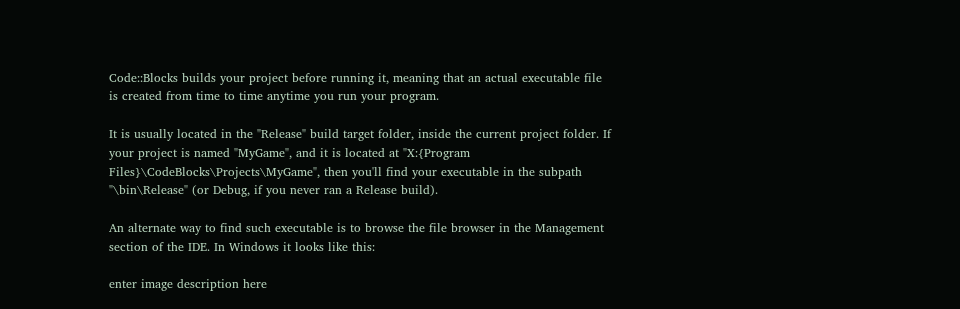Code::Blocks builds your project before running it, meaning that an actual executable file is created from time to time anytime you run your program.

It is usually located in the "Release" build target folder, inside the current project folder. If your project is named "MyGame", and it is located at "X:{Program Files}\CodeBlocks\Projects\MyGame", then you'll find your executable in the subpath "\bin\Release" (or Debug, if you never ran a Release build).

An alternate way to find such executable is to browse the file browser in the Management section of the IDE. In Windows it looks like this:

enter image description here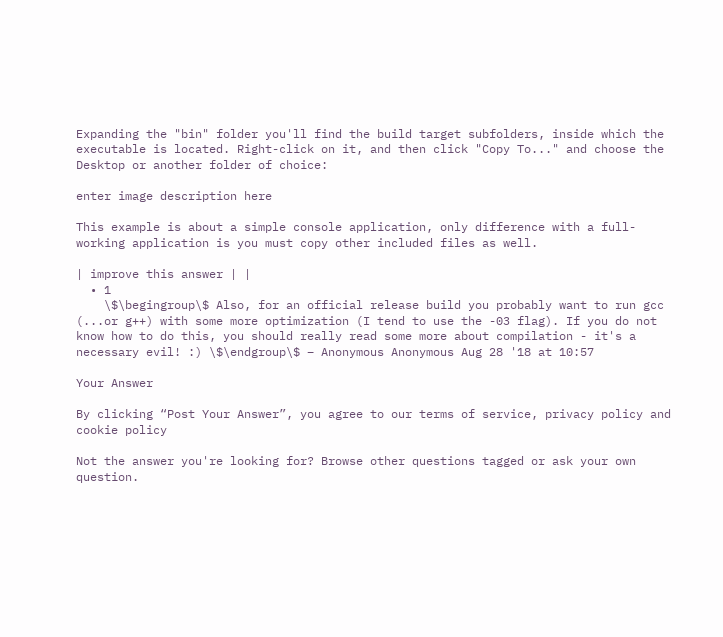Expanding the "bin" folder you'll find the build target subfolders, inside which the executable is located. Right-click on it, and then click "Copy To..." and choose the Desktop or another folder of choice:

enter image description here

This example is about a simple console application, only difference with a full-working application is you must copy other included files as well.

| improve this answer | |
  • 1
    \$\begingroup\$ Also, for an official release build you probably want to run gcc (...or g++) with some more optimization (I tend to use the -03 flag). If you do not know how to do this, you should really read some more about compilation - it's a necessary evil! :) \$\endgroup\$ – Anonymous Anonymous Aug 28 '18 at 10:57

Your Answer

By clicking “Post Your Answer”, you agree to our terms of service, privacy policy and cookie policy

Not the answer you're looking for? Browse other questions tagged or ask your own question.